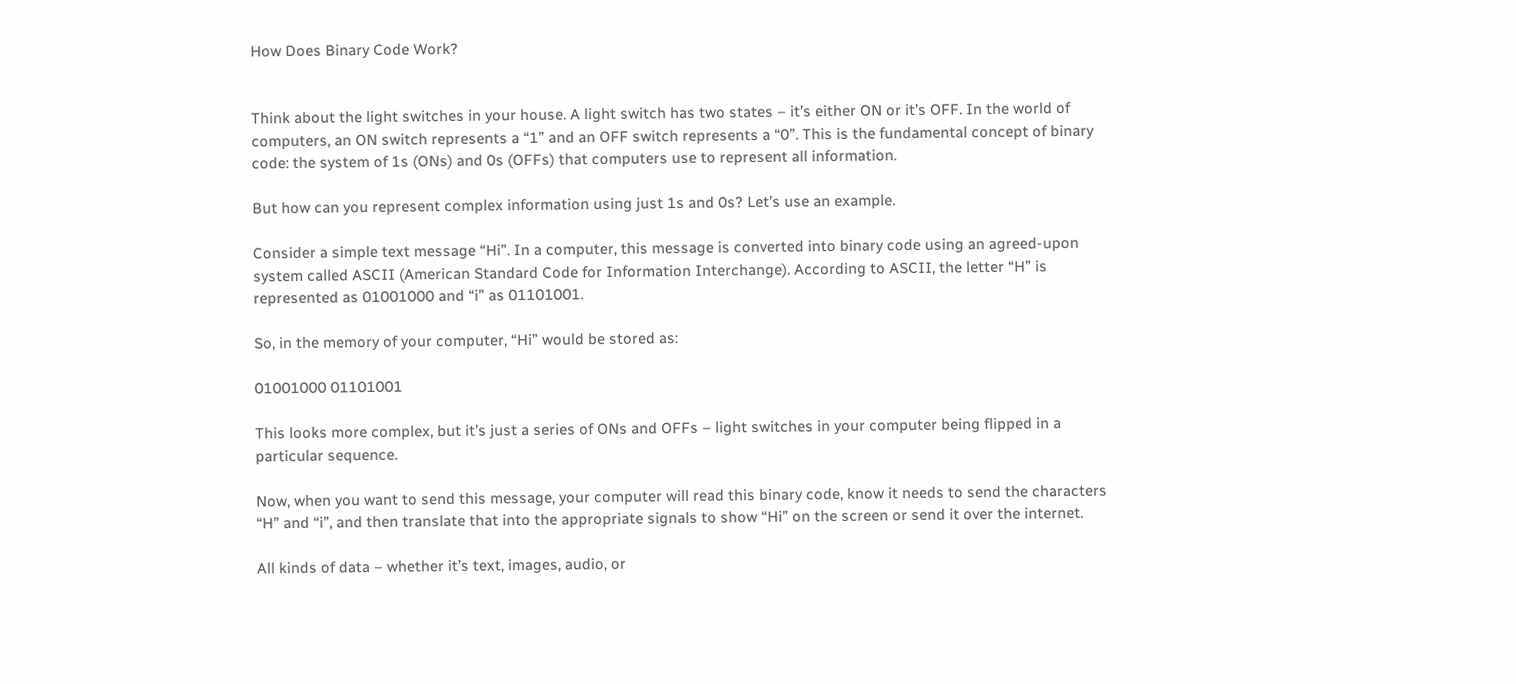How Does Binary Code Work?


Think about the light switches in your house. A light switch has two states – it’s either ON or it’s OFF. In the world of computers, an ON switch represents a “1” and an OFF switch represents a “0”. This is the fundamental concept of binary code: the system of 1s (ONs) and 0s (OFFs) that computers use to represent all information.

But how can you represent complex information using just 1s and 0s? Let’s use an example.

Consider a simple text message “Hi”. In a computer, this message is converted into binary code using an agreed-upon system called ASCII (American Standard Code for Information Interchange). According to ASCII, the letter “H” is represented as 01001000 and “i” as 01101001.

So, in the memory of your computer, “Hi” would be stored as:

01001000 01101001

This looks more complex, but it’s just a series of ONs and OFFs – light switches in your computer being flipped in a particular sequence.

Now, when you want to send this message, your computer will read this binary code, know it needs to send the characters “H” and “i”, and then translate that into the appropriate signals to show “Hi” on the screen or send it over the internet.

All kinds of data – whether it’s text, images, audio, or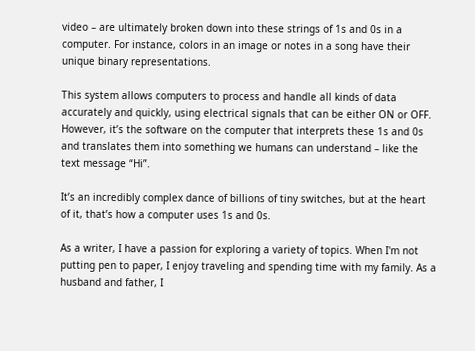video – are ultimately broken down into these strings of 1s and 0s in a computer. For instance, colors in an image or notes in a song have their unique binary representations.

This system allows computers to process and handle all kinds of data accurately and quickly, using electrical signals that can be either ON or OFF. However, it’s the software on the computer that interprets these 1s and 0s and translates them into something we humans can understand – like the text message “Hi”.

It’s an incredibly complex dance of billions of tiny switches, but at the heart of it, that’s how a computer uses 1s and 0s.

As a writer, I have a passion for exploring a variety of topics. When I'm not putting pen to paper, I enjoy traveling and spending time with my family. As a husband and father, I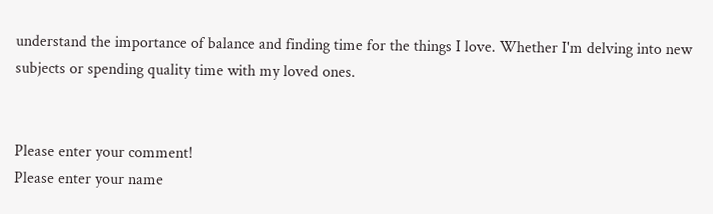understand the importance of balance and finding time for the things I love. Whether I'm delving into new subjects or spending quality time with my loved ones.


Please enter your comment!
Please enter your name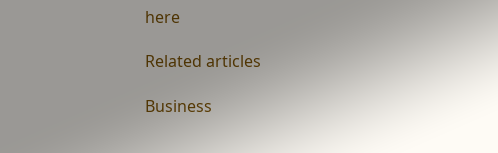here

Related articles

Business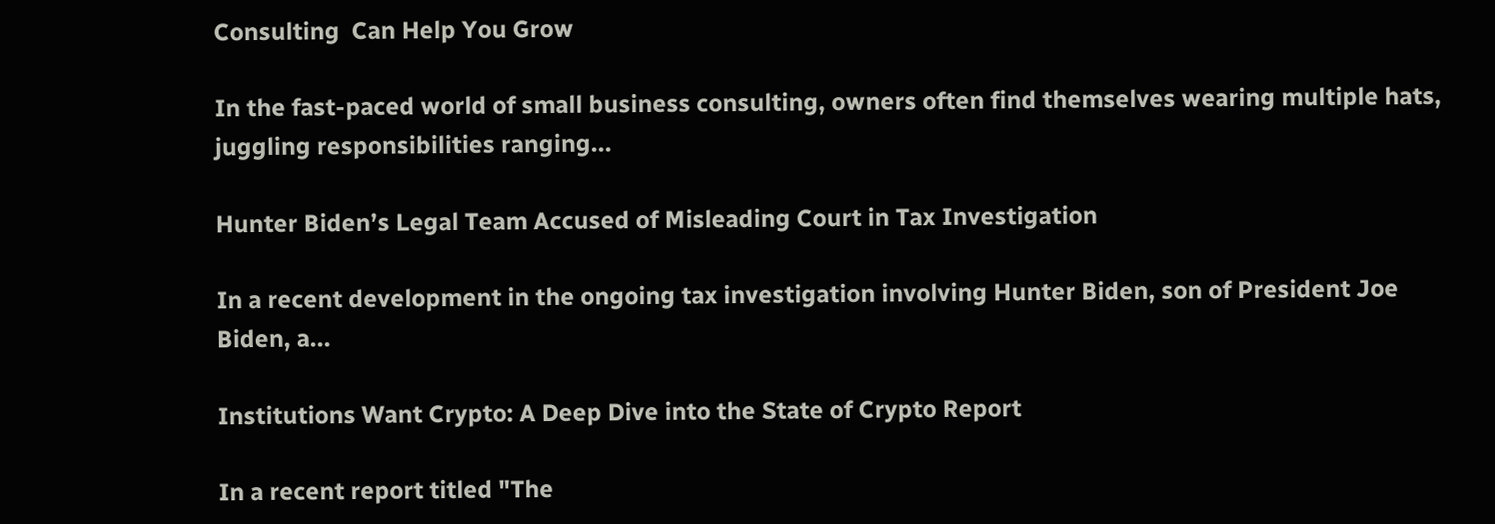Consulting  Can Help You Grow

In the fast-paced world of small business consulting, owners often find themselves wearing multiple hats, juggling responsibilities ranging...

Hunter Biden’s Legal Team Accused of Misleading Court in Tax Investigation

In a recent development in the ongoing tax investigation involving Hunter Biden, son of President Joe Biden, a...

Institutions Want Crypto: A Deep Dive into the State of Crypto Report

In a recent report titled "The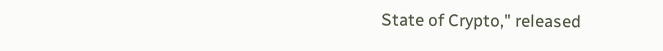State of Crypto," released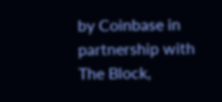by Coinbase in partnership with The Block,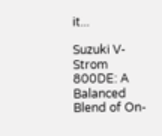it...

Suzuki V-Strom 800DE: A Balanced Blend of On-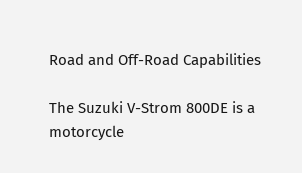Road and Off-Road Capabilities

The Suzuki V-Strom 800DE is a motorcycle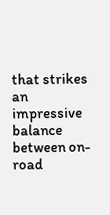that strikes an impressive balance between on-road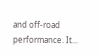and off-road performance. It...